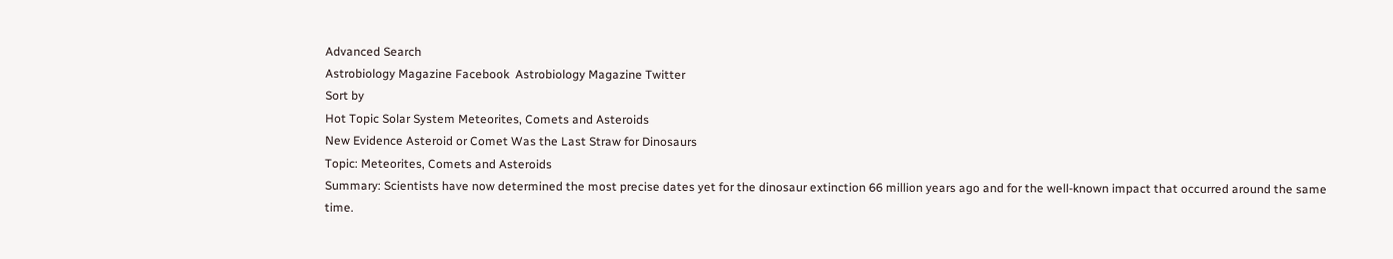Advanced Search
Astrobiology Magazine Facebook  Astrobiology Magazine Twitter
Sort by
Hot Topic Solar System Meteorites, Comets and Asteroids
New Evidence Asteroid or Comet Was the Last Straw for Dinosaurs
Topic: Meteorites, Comets and Asteroids
Summary: Scientists have now determined the most precise dates yet for the dinosaur extinction 66 million years ago and for the well-known impact that occurred around the same time.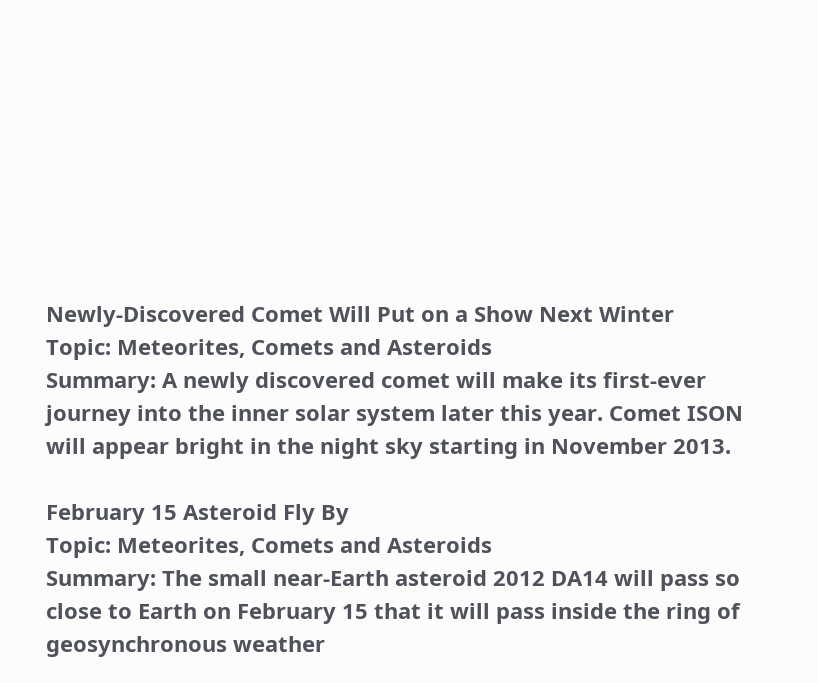Newly-Discovered Comet Will Put on a Show Next Winter
Topic: Meteorites, Comets and Asteroids
Summary: A newly discovered comet will make its first-ever journey into the inner solar system later this year. Comet ISON will appear bright in the night sky starting in November 2013.

February 15 Asteroid Fly By
Topic: Meteorites, Comets and Asteroids
Summary: The small near-Earth asteroid 2012 DA14 will pass so close to Earth on February 15 that it will pass inside the ring of geosynchronous weather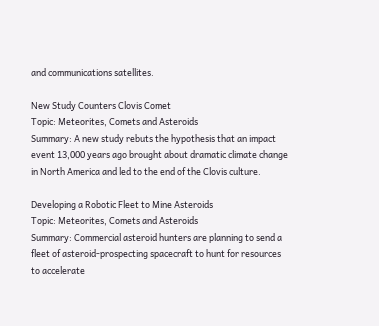and communications satellites.

New Study Counters Clovis Comet
Topic: Meteorites, Comets and Asteroids
Summary: A new study rebuts the hypothesis that an impact event 13,000 years ago brought about dramatic climate change in North America and led to the end of the Clovis culture.

Developing a Robotic Fleet to Mine Asteroids
Topic: Meteorites, Comets and Asteroids
Summary: Commercial asteroid hunters are planning to send a fleet of asteroid-prospecting spacecraft to hunt for resources to accelerate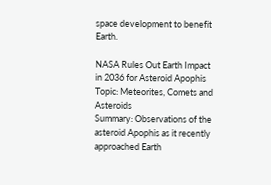space development to benefit Earth.

NASA Rules Out Earth Impact in 2036 for Asteroid Apophis
Topic: Meteorites, Comets and Asteroids
Summary: Observations of the asteroid Apophis as it recently approached Earth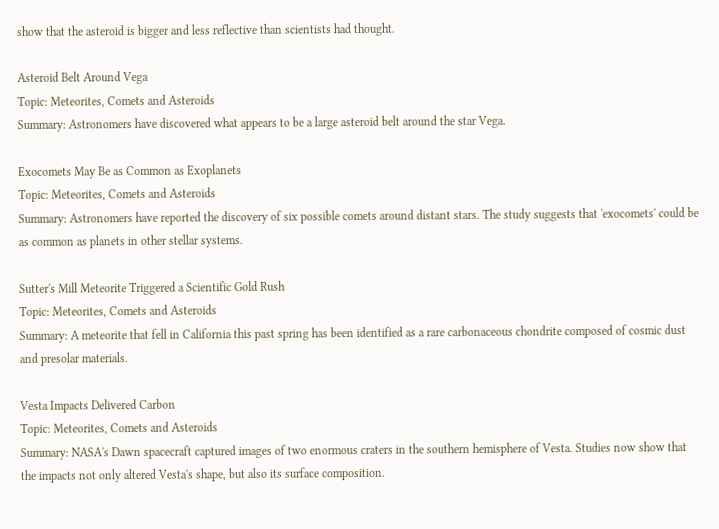show that the asteroid is bigger and less reflective than scientists had thought.

Asteroid Belt Around Vega
Topic: Meteorites, Comets and Asteroids
Summary: Astronomers have discovered what appears to be a large asteroid belt around the star Vega.

Exocomets May Be as Common as Exoplanets
Topic: Meteorites, Comets and Asteroids
Summary: Astronomers have reported the discovery of six possible comets around distant stars. The study suggests that 'exocomets' could be as common as planets in other stellar systems.

Sutter's Mill Meteorite Triggered a Scientific Gold Rush
Topic: Meteorites, Comets and Asteroids
Summary: A meteorite that fell in California this past spring has been identified as a rare carbonaceous chondrite composed of cosmic dust and presolar materials.

Vesta Impacts Delivered Carbon
Topic: Meteorites, Comets and Asteroids
Summary: NASA's Dawn spacecraft captured images of two enormous craters in the southern hemisphere of Vesta. Studies now show that the impacts not only altered Vesta's shape, but also its surface composition.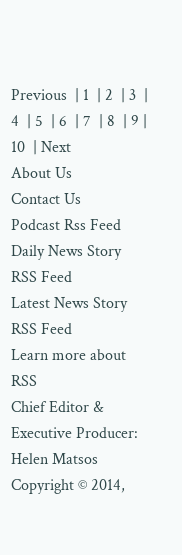Previous  | 1  | 2  | 3  | 4  | 5  | 6  | 7  | 8  | 9 | 10  | Next
About Us
Contact Us
Podcast Rss Feed
Daily News Story RSS Feed
Latest News Story RSS Feed
Learn more about RSS
Chief Editor & Executive Producer: Helen Matsos
Copyright © 2014,